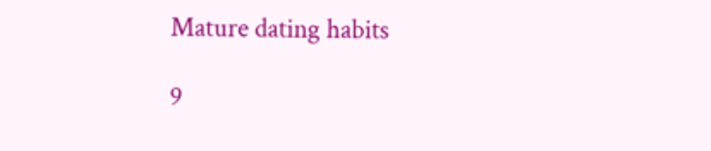Mature dating habits

9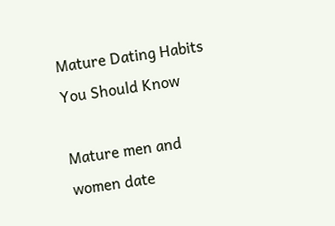Mature Dating Habits You Should Know

Mature men and women date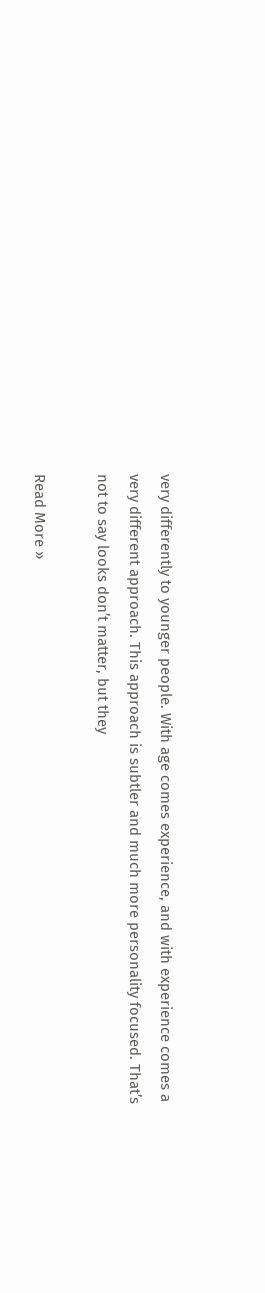very differently to younger people. With age comes experience, and with experience comes a very different approach. This approach is subtler and much more personality focused. That’s not to say looks don’t matter, but they

Read More »